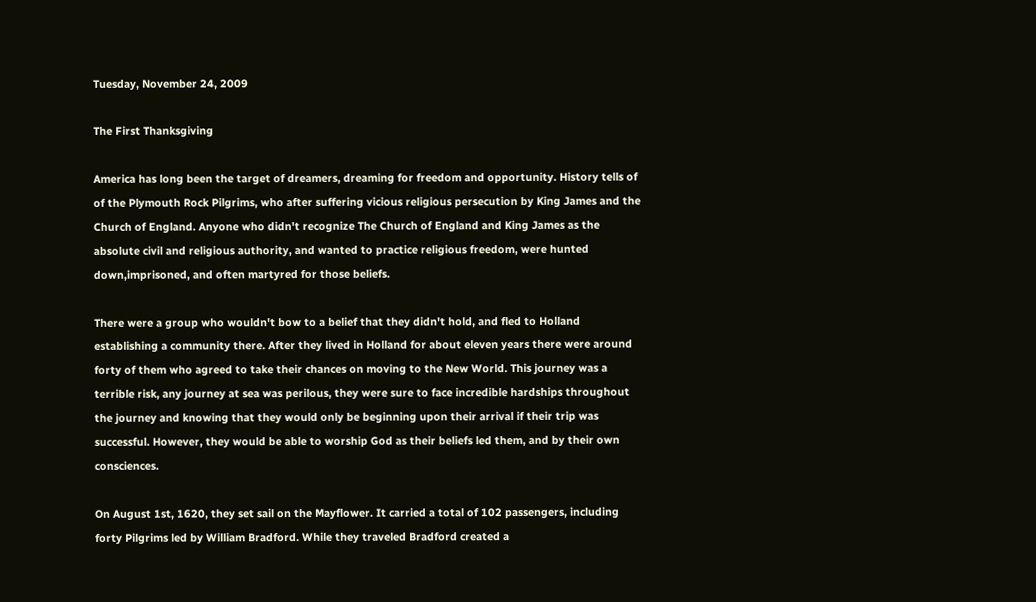Tuesday, November 24, 2009

The First Thanksgiving

America has long been the target of dreamers, dreaming for freedom and opportunity. History tells of of the Plymouth Rock Pilgrims, who after suffering vicious religious persecution by King James and the Church of England. Anyone who didn't recognize The Church of England and King James as the absolute civil and religious authority, and wanted to practice religious freedom, were hunted down,imprisoned, and often martyred for those beliefs.

There were a group who wouldn't bow to a belief that they didn't hold, and fled to Holland establishing a community there. After they lived in Holland for about eleven years there were around forty of them who agreed to take their chances on moving to the New World. This journey was a terrible risk, any journey at sea was perilous, they were sure to face incredible hardships throughout the journey and knowing that they would only be beginning upon their arrival if their trip was successful. However, they would be able to worship God as their beliefs led them, and by their own consciences.

On August 1st, 1620, they set sail on the Mayflower. It carried a total of 102 passengers, including forty Pilgrims led by William Bradford. While they traveled Bradford created a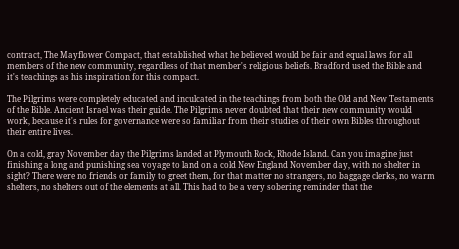contract, The Mayflower Compact, that established what he believed would be fair and equal laws for all members of the new community, regardless of that member's religious beliefs. Bradford used the Bible and it's teachings as his inspiration for this compact.

The Pilgrims were completely educated and inculcated in the teachings from both the Old and New Testaments of the Bible. Ancient Israel was their guide. The Pilgrims never doubted that their new community would work, because it's rules for governance were so familiar from their studies of their own Bibles throughout their entire lives.

On a cold, gray November day the Pilgrims landed at Plymouth Rock, Rhode Island. Can you imagine just finishing a long and punishing sea voyage to land on a cold New England November day, with no shelter in sight? There were no friends or family to greet them, for that matter no strangers, no baggage clerks, no warm shelters, no shelters out of the elements at all. This had to be a very sobering reminder that the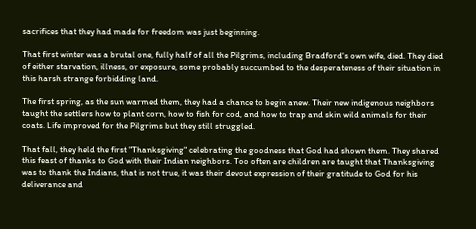sacrifices that they had made for freedom was just beginning.

That first winter was a brutal one, fully half of all the Pilgrims, including Bradford's own wife, died. They died of either starvation, illness, or exposure, some probably succumbed to the desperateness of their situation in this harsh strange forbidding land.

The first spring, as the sun warmed them, they had a chance to begin anew. Their new indigenous neighbors taught the settlers how to plant corn, how to fish for cod, and how to trap and skin wild animals for their coats. Life improved for the Pilgrims but they still struggled.

That fall, they held the first "Thanksgiving" celebrating the goodness that God had shown them. They shared this feast of thanks to God with their Indian neighbors. Too often are children are taught that Thanksgiving was to thank the Indians, that is not true, it was their devout expression of their gratitude to God for his deliverance and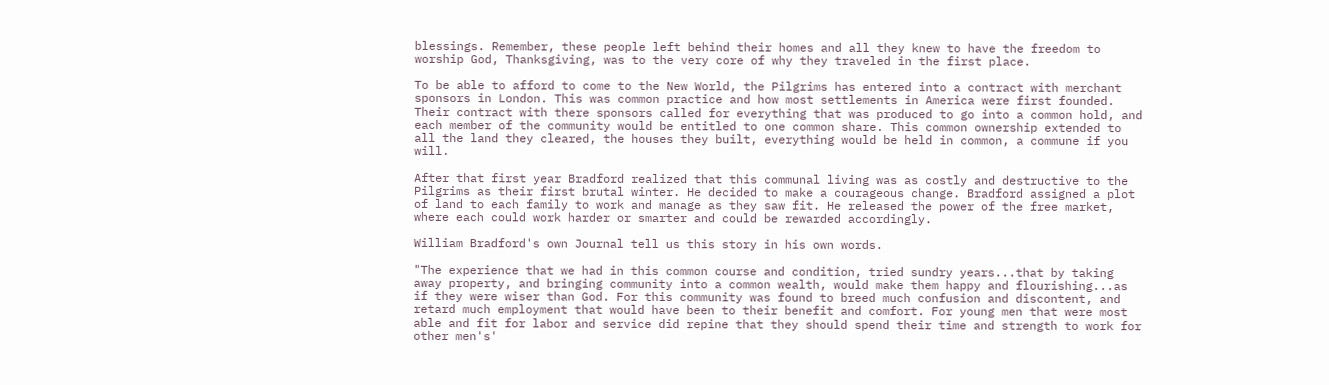blessings. Remember, these people left behind their homes and all they knew to have the freedom to worship God, Thanksgiving, was to the very core of why they traveled in the first place.

To be able to afford to come to the New World, the Pilgrims has entered into a contract with merchant sponsors in London. This was common practice and how most settlements in America were first founded. Their contract with there sponsors called for everything that was produced to go into a common hold, and each member of the community would be entitled to one common share. This common ownership extended to all the land they cleared, the houses they built, everything would be held in common, a commune if you will.

After that first year Bradford realized that this communal living was as costly and destructive to the Pilgrims as their first brutal winter. He decided to make a courageous change. Bradford assigned a plot of land to each family to work and manage as they saw fit. He released the power of the free market, where each could work harder or smarter and could be rewarded accordingly.

William Bradford's own Journal tell us this story in his own words.

"The experience that we had in this common course and condition, tried sundry years...that by taking away property, and bringing community into a common wealth, would make them happy and flourishing...as if they were wiser than God. For this community was found to breed much confusion and discontent, and retard much employment that would have been to their benefit and comfort. For young men that were most able and fit for labor and service did repine that they should spend their time and strength to work for other men's'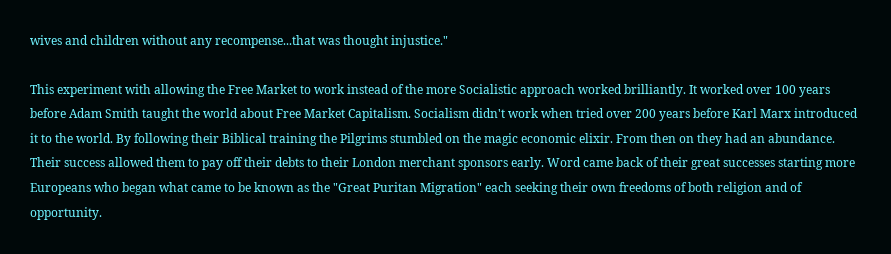wives and children without any recompense...that was thought injustice."

This experiment with allowing the Free Market to work instead of the more Socialistic approach worked brilliantly. It worked over 100 years before Adam Smith taught the world about Free Market Capitalism. Socialism didn't work when tried over 200 years before Karl Marx introduced it to the world. By following their Biblical training the Pilgrims stumbled on the magic economic elixir. From then on they had an abundance. Their success allowed them to pay off their debts to their London merchant sponsors early. Word came back of their great successes starting more Europeans who began what came to be known as the "Great Puritan Migration" each seeking their own freedoms of both religion and of opportunity.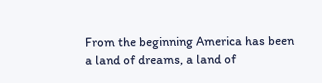From the beginning America has been a land of dreams, a land of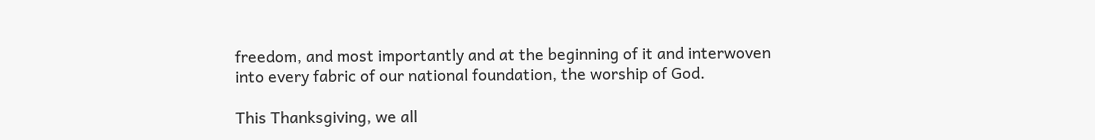freedom, and most importantly and at the beginning of it and interwoven into every fabric of our national foundation, the worship of God.

This Thanksgiving, we all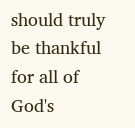should truly be thankful for all of God's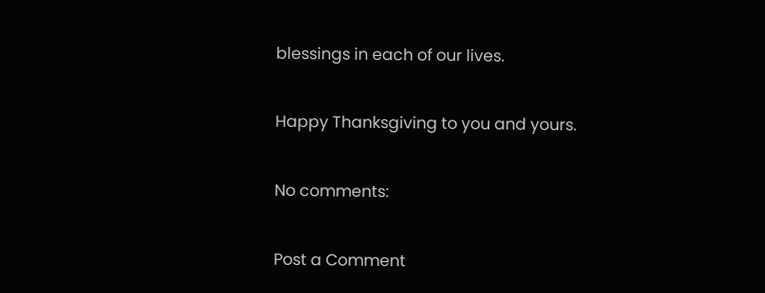blessings in each of our lives.

Happy Thanksgiving to you and yours.

No comments:

Post a Comment